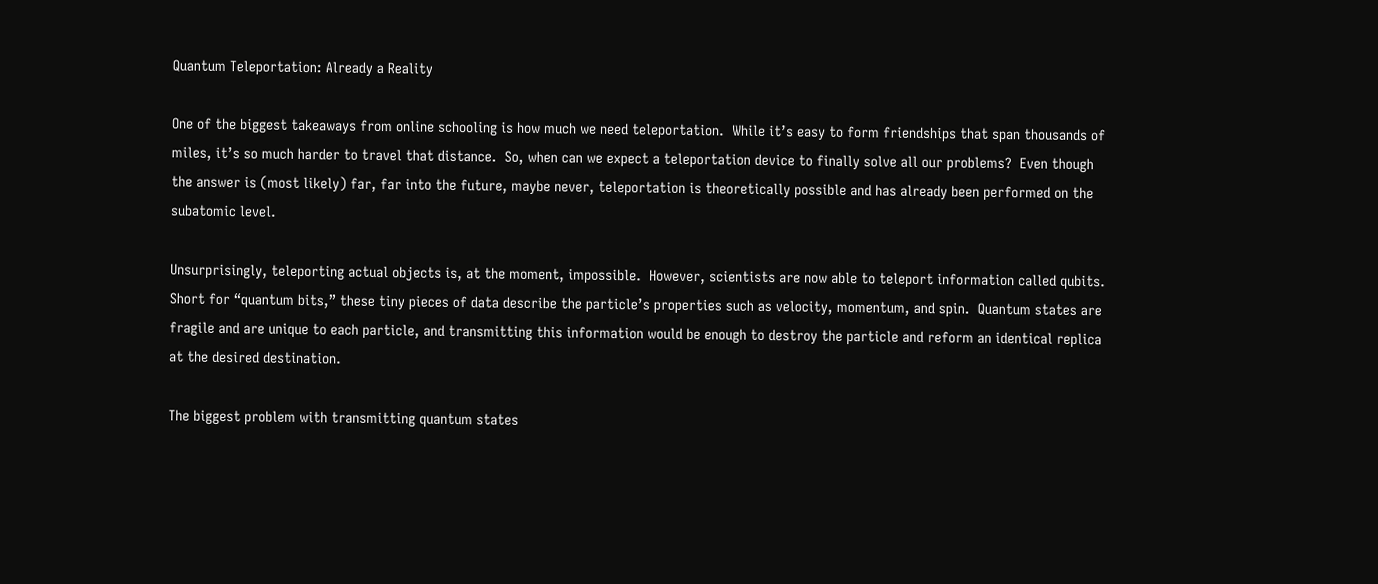Quantum Teleportation: Already a Reality

One of the biggest takeaways from online schooling is how much we need teleportation.  While it’s easy to form friendships that span thousands of miles, it’s so much harder to travel that distance.  So, when can we expect a teleportation device to finally solve all our problems?  Even though the answer is (most likely) far, far into the future, maybe never, teleportation is theoretically possible and has already been performed on the subatomic level.

Unsurprisingly, teleporting actual objects is, at the moment, impossible.  However, scientists are now able to teleport information called qubits.  Short for “quantum bits,” these tiny pieces of data describe the particle’s properties such as velocity, momentum, and spin.  Quantum states are fragile and are unique to each particle, and transmitting this information would be enough to destroy the particle and reform an identical replica at the desired destination.

The biggest problem with transmitting quantum states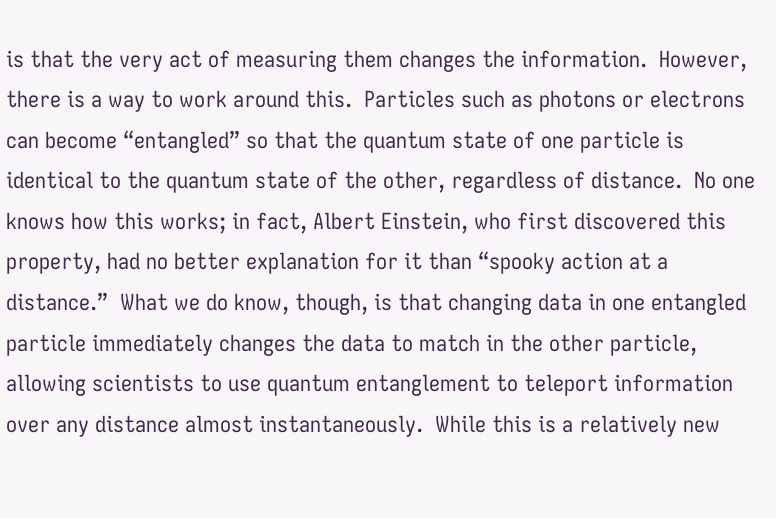is that the very act of measuring them changes the information.  However, there is a way to work around this.  Particles such as photons or electrons can become “entangled” so that the quantum state of one particle is identical to the quantum state of the other, regardless of distance.  No one knows how this works; in fact, Albert Einstein, who first discovered this property, had no better explanation for it than “spooky action at a distance.”  What we do know, though, is that changing data in one entangled particle immediately changes the data to match in the other particle, allowing scientists to use quantum entanglement to teleport information over any distance almost instantaneously.  While this is a relatively new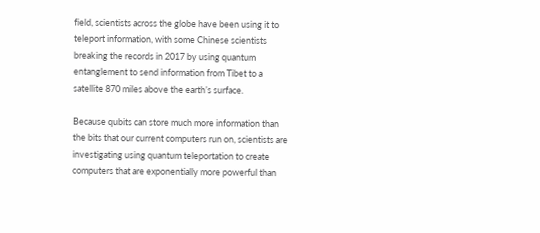field, scientists across the globe have been using it to teleport information, with some Chinese scientists breaking the records in 2017 by using quantum entanglement to send information from Tibet to a satellite 870 miles above the earth’s surface.

Because qubits can store much more information than the bits that our current computers run on, scientists are investigating using quantum teleportation to create computers that are exponentially more powerful than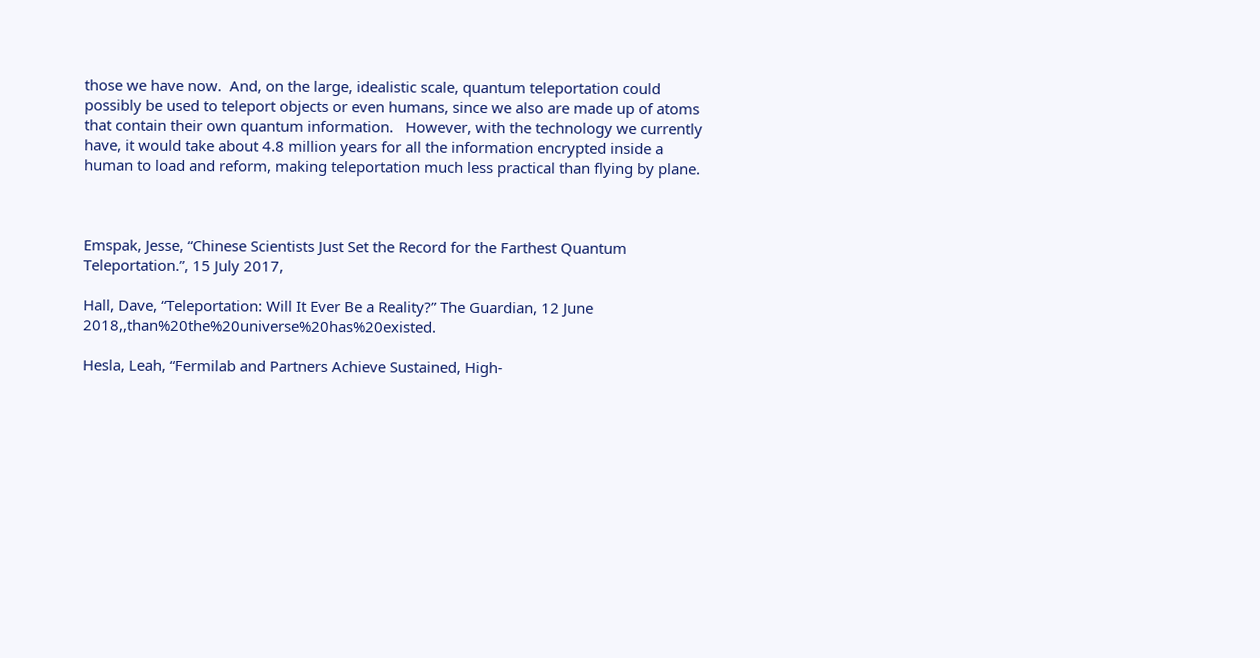those we have now.  And, on the large, idealistic scale, quantum teleportation could possibly be used to teleport objects or even humans, since we also are made up of atoms that contain their own quantum information.   However, with the technology we currently have, it would take about 4.8 million years for all the information encrypted inside a human to load and reform, making teleportation much less practical than flying by plane.



Emspak, Jesse, “Chinese Scientists Just Set the Record for the Farthest Quantum Teleportation.”, 15 July 2017,

Hall, Dave, “Teleportation: Will It Ever Be a Reality?” The Guardian, 12 June 2018,,than%20the%20universe%20has%20existed.

Hesla, Leah, “Fermilab and Partners Achieve Sustained, High-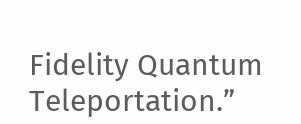Fidelity Quantum Teleportation.”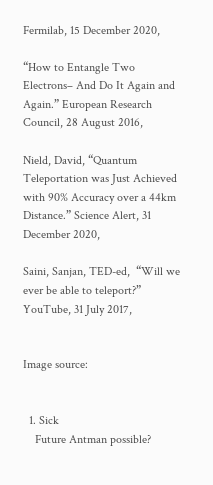Fermilab, 15 December 2020,

“How to Entangle Two Electrons– And Do It Again and Again.” European Research Council, 28 August 2016,

Nield, David, “Quantum Teleportation was Just Achieved with 90% Accuracy over a 44km Distance.” Science Alert, 31 December 2020,

Saini, Sanjan, TED-ed,  “Will we ever be able to teleport?” YouTube, 31 July 2017,


Image source:


  1. Sick
    Future Antman possible?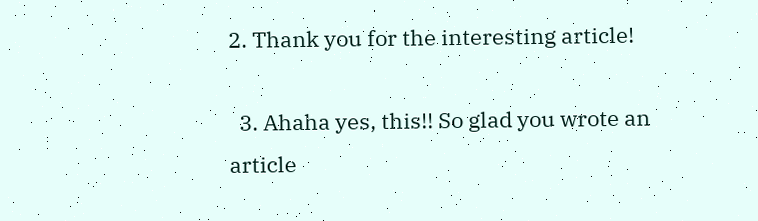2. Thank you for the interesting article!

  3. Ahaha yes, this!! So glad you wrote an article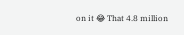on it 😂 That 4.8 million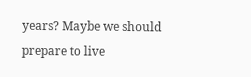years? Maybe we should prepare to live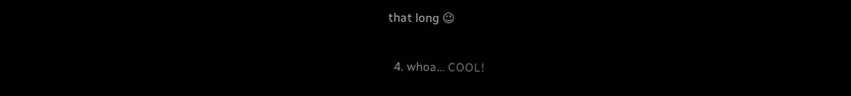that long 😉

  4. whoa… COOL!